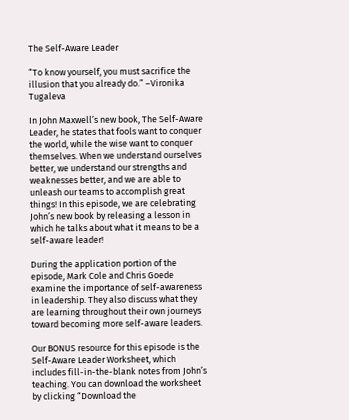The Self-Aware Leader

“To know yourself, you must sacrifice the illusion that you already do.” –Vironika Tugaleva

In John Maxwell’s new book, The Self-Aware Leader, he states that fools want to conquer the world, while the wise want to conquer themselves. When we understand ourselves better, we understand our strengths and weaknesses better, and we are able to unleash our teams to accomplish great things! In this episode, we are celebrating John’s new book by releasing a lesson in which he talks about what it means to be a self-aware leader!

During the application portion of the episode, Mark Cole and Chris Goede examine the importance of self-awareness in leadership. They also discuss what they are learning throughout their own journeys toward becoming more self-aware leaders.

Our BONUS resource for this episode is the Self-Aware Leader Worksheet, which includes fill-in-the-blank notes from John’s teaching. You can download the worksheet by clicking “Download the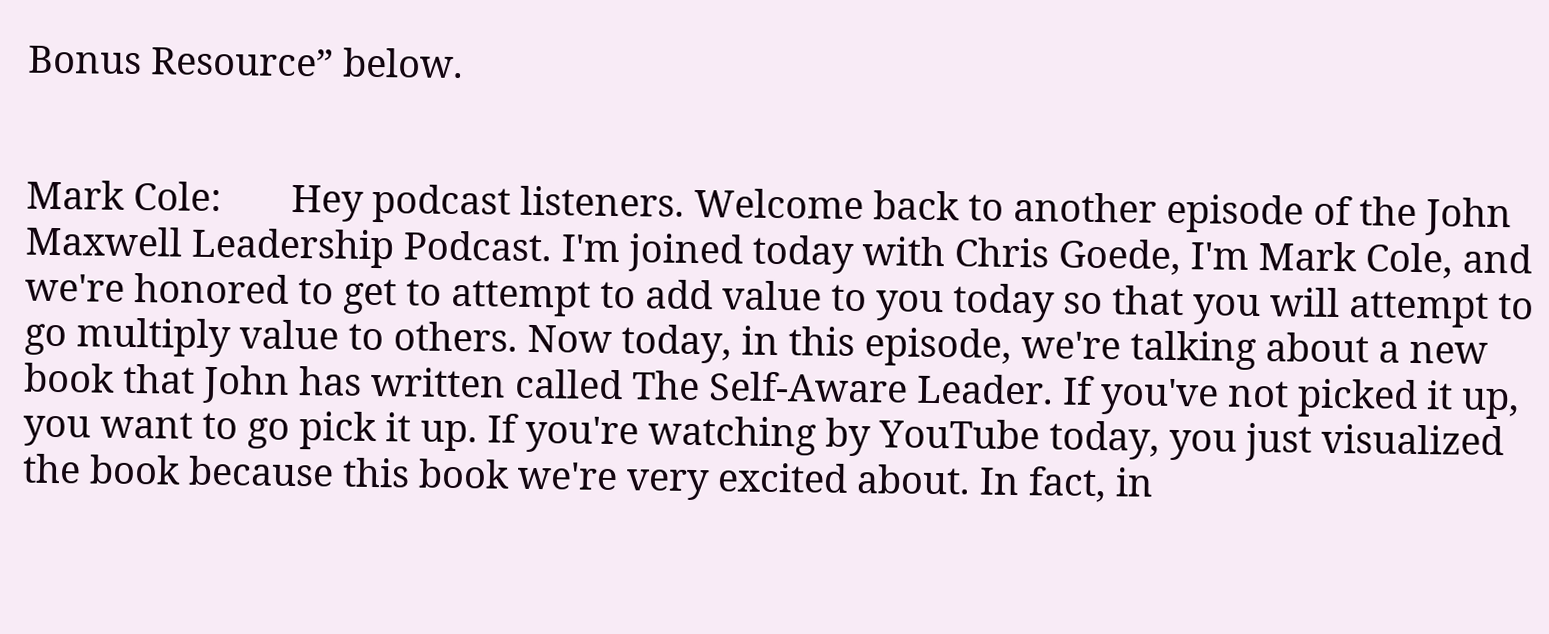Bonus Resource” below.


Mark Cole:       Hey podcast listeners. Welcome back to another episode of the John Maxwell Leadership Podcast. I'm joined today with Chris Goede, I'm Mark Cole, and we're honored to get to attempt to add value to you today so that you will attempt to go multiply value to others. Now today, in this episode, we're talking about a new book that John has written called The Self-Aware Leader. If you've not picked it up, you want to go pick it up. If you're watching by YouTube today, you just visualized the book because this book we're very excited about. In fact, in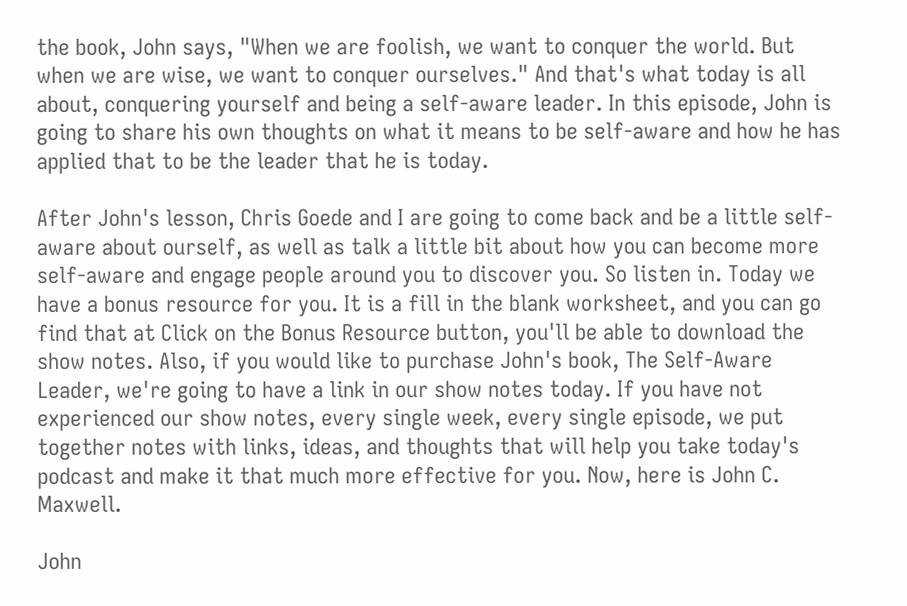the book, John says, "When we are foolish, we want to conquer the world. But when we are wise, we want to conquer ourselves." And that's what today is all about, conquering yourself and being a self-aware leader. In this episode, John is going to share his own thoughts on what it means to be self-aware and how he has applied that to be the leader that he is today.

After John's lesson, Chris Goede and I are going to come back and be a little self-aware about ourself, as well as talk a little bit about how you can become more self-aware and engage people around you to discover you. So listen in. Today we have a bonus resource for you. It is a fill in the blank worksheet, and you can go find that at Click on the Bonus Resource button, you'll be able to download the show notes. Also, if you would like to purchase John's book, The Self-Aware Leader, we're going to have a link in our show notes today. If you have not experienced our show notes, every single week, every single episode, we put together notes with links, ideas, and thoughts that will help you take today's podcast and make it that much more effective for you. Now, here is John C. Maxwell.

John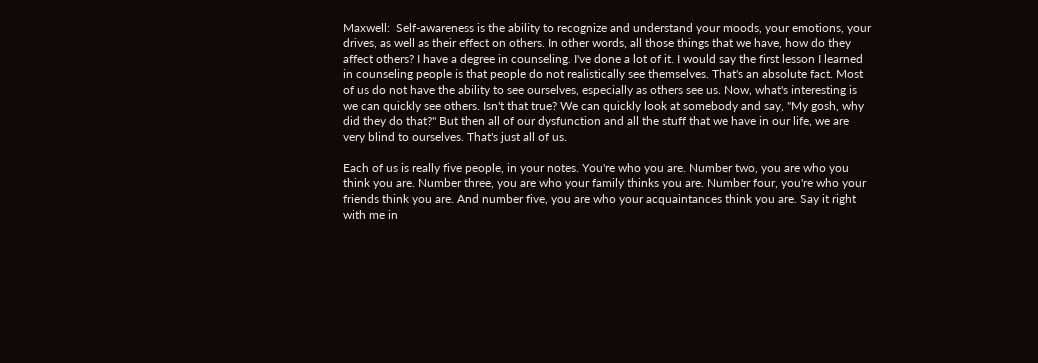Maxwell:  Self-awareness is the ability to recognize and understand your moods, your emotions, your drives, as well as their effect on others. In other words, all those things that we have, how do they affect others? I have a degree in counseling. I've done a lot of it. I would say the first lesson I learned in counseling people is that people do not realistically see themselves. That's an absolute fact. Most of us do not have the ability to see ourselves, especially as others see us. Now, what's interesting is we can quickly see others. Isn't that true? We can quickly look at somebody and say, "My gosh, why did they do that?" But then all of our dysfunction and all the stuff that we have in our life, we are very blind to ourselves. That's just all of us.

Each of us is really five people, in your notes. You're who you are. Number two, you are who you think you are. Number three, you are who your family thinks you are. Number four, you're who your friends think you are. And number five, you are who your acquaintances think you are. Say it right with me in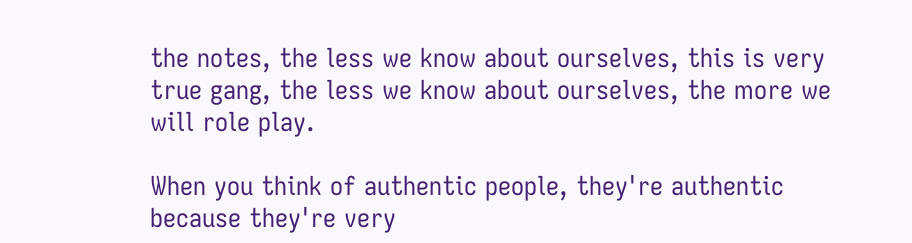the notes, the less we know about ourselves, this is very true gang, the less we know about ourselves, the more we will role play.

When you think of authentic people, they're authentic because they're very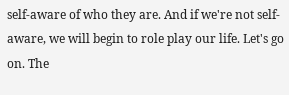self-aware of who they are. And if we're not self-aware, we will begin to role play our life. Let's go on. The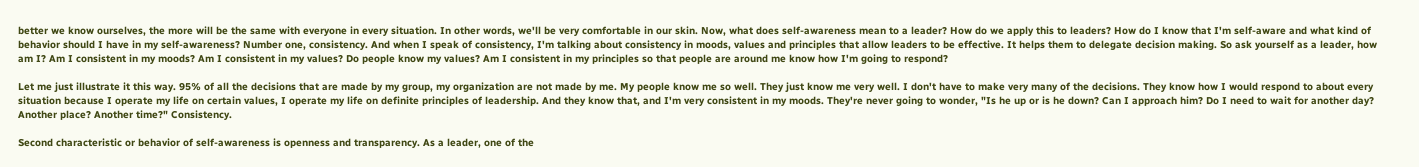better we know ourselves, the more will be the same with everyone in every situation. In other words, we'll be very comfortable in our skin. Now, what does self-awareness mean to a leader? How do we apply this to leaders? How do I know that I'm self-aware and what kind of behavior should I have in my self-awareness? Number one, consistency. And when I speak of consistency, I'm talking about consistency in moods, values and principles that allow leaders to be effective. It helps them to delegate decision making. So ask yourself as a leader, how am I? Am I consistent in my moods? Am I consistent in my values? Do people know my values? Am I consistent in my principles so that people are around me know how I'm going to respond?

Let me just illustrate it this way. 95% of all the decisions that are made by my group, my organization are not made by me. My people know me so well. They just know me very well. I don't have to make very many of the decisions. They know how I would respond to about every situation because I operate my life on certain values, I operate my life on definite principles of leadership. And they know that, and I'm very consistent in my moods. They're never going to wonder, "Is he up or is he down? Can I approach him? Do I need to wait for another day? Another place? Another time?" Consistency.

Second characteristic or behavior of self-awareness is openness and transparency. As a leader, one of the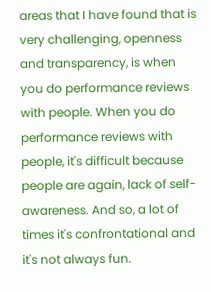areas that I have found that is very challenging, openness and transparency, is when you do performance reviews with people. When you do performance reviews with people, it's difficult because people are again, lack of self-awareness. And so, a lot of times it's confrontational and it's not always fun.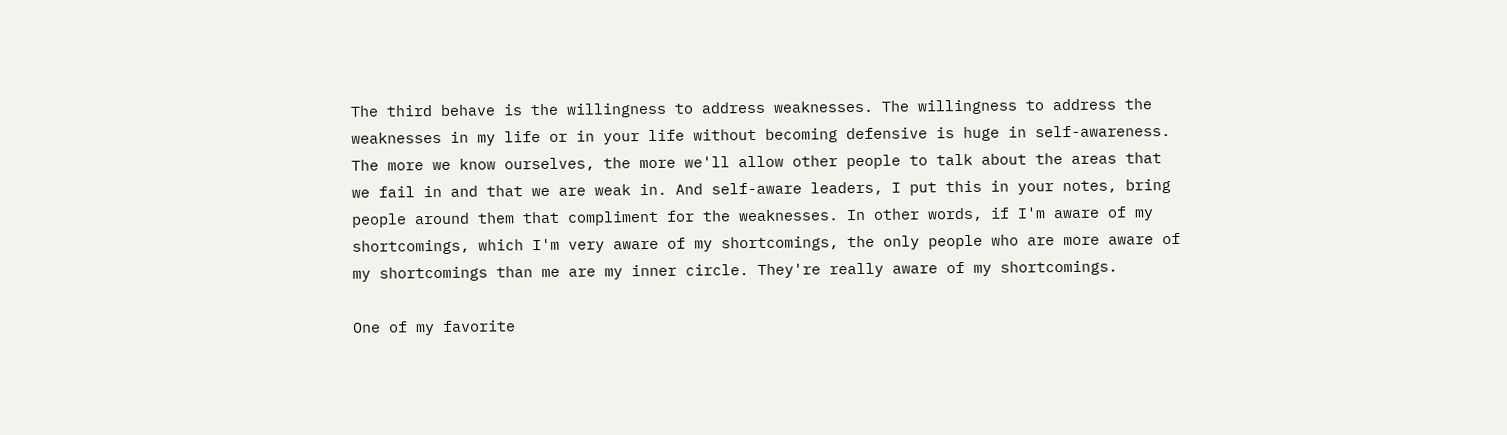The third behave is the willingness to address weaknesses. The willingness to address the weaknesses in my life or in your life without becoming defensive is huge in self-awareness. The more we know ourselves, the more we'll allow other people to talk about the areas that we fail in and that we are weak in. And self-aware leaders, I put this in your notes, bring people around them that compliment for the weaknesses. In other words, if I'm aware of my shortcomings, which I'm very aware of my shortcomings, the only people who are more aware of my shortcomings than me are my inner circle. They're really aware of my shortcomings.

One of my favorite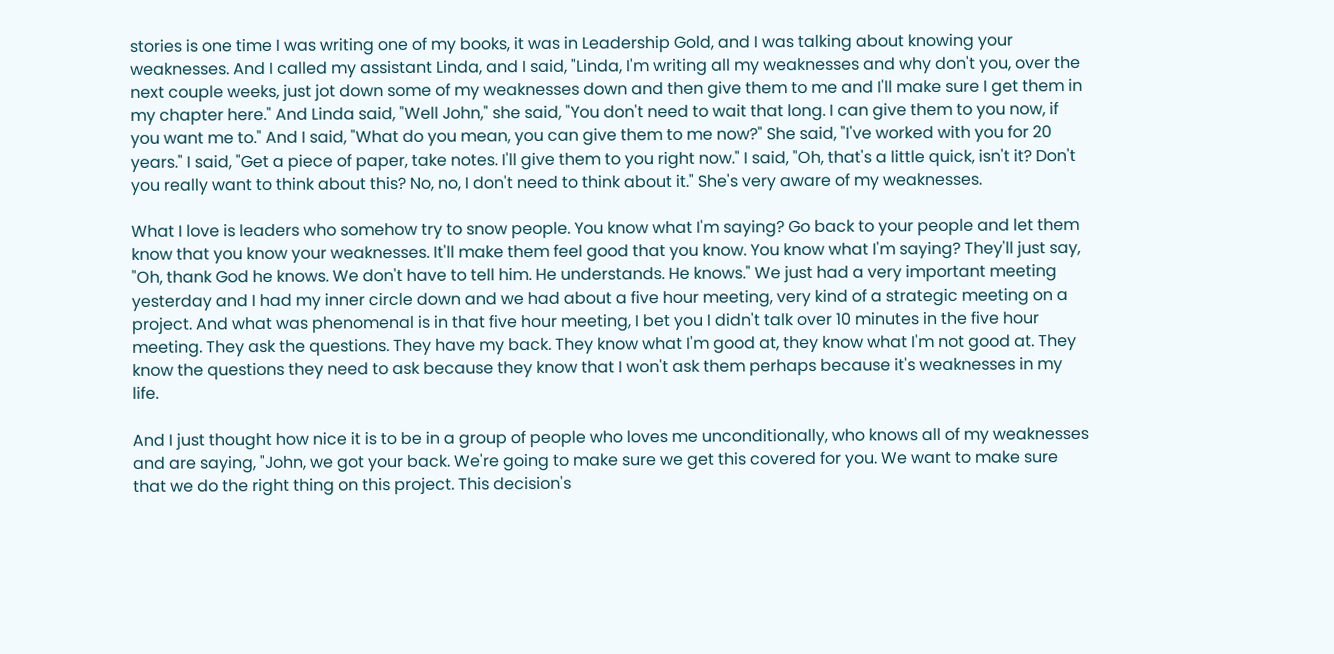stories is one time I was writing one of my books, it was in Leadership Gold, and I was talking about knowing your weaknesses. And I called my assistant Linda, and I said, "Linda, I'm writing all my weaknesses and why don't you, over the next couple weeks, just jot down some of my weaknesses down and then give them to me and I'll make sure I get them in my chapter here." And Linda said, "Well John," she said, "You don't need to wait that long. I can give them to you now, if you want me to." And I said, "What do you mean, you can give them to me now?" She said, "I've worked with you for 20 years." I said, "Get a piece of paper, take notes. I'll give them to you right now." I said, "Oh, that's a little quick, isn't it? Don't you really want to think about this? No, no, I don't need to think about it." She's very aware of my weaknesses.

What I love is leaders who somehow try to snow people. You know what I'm saying? Go back to your people and let them know that you know your weaknesses. It'll make them feel good that you know. You know what I'm saying? They'll just say, "Oh, thank God he knows. We don't have to tell him. He understands. He knows." We just had a very important meeting yesterday and I had my inner circle down and we had about a five hour meeting, very kind of a strategic meeting on a project. And what was phenomenal is in that five hour meeting, I bet you I didn't talk over 10 minutes in the five hour meeting. They ask the questions. They have my back. They know what I'm good at, they know what I'm not good at. They know the questions they need to ask because they know that I won't ask them perhaps because it's weaknesses in my life.

And I just thought how nice it is to be in a group of people who loves me unconditionally, who knows all of my weaknesses and are saying, "John, we got your back. We're going to make sure we get this covered for you. We want to make sure that we do the right thing on this project. This decision's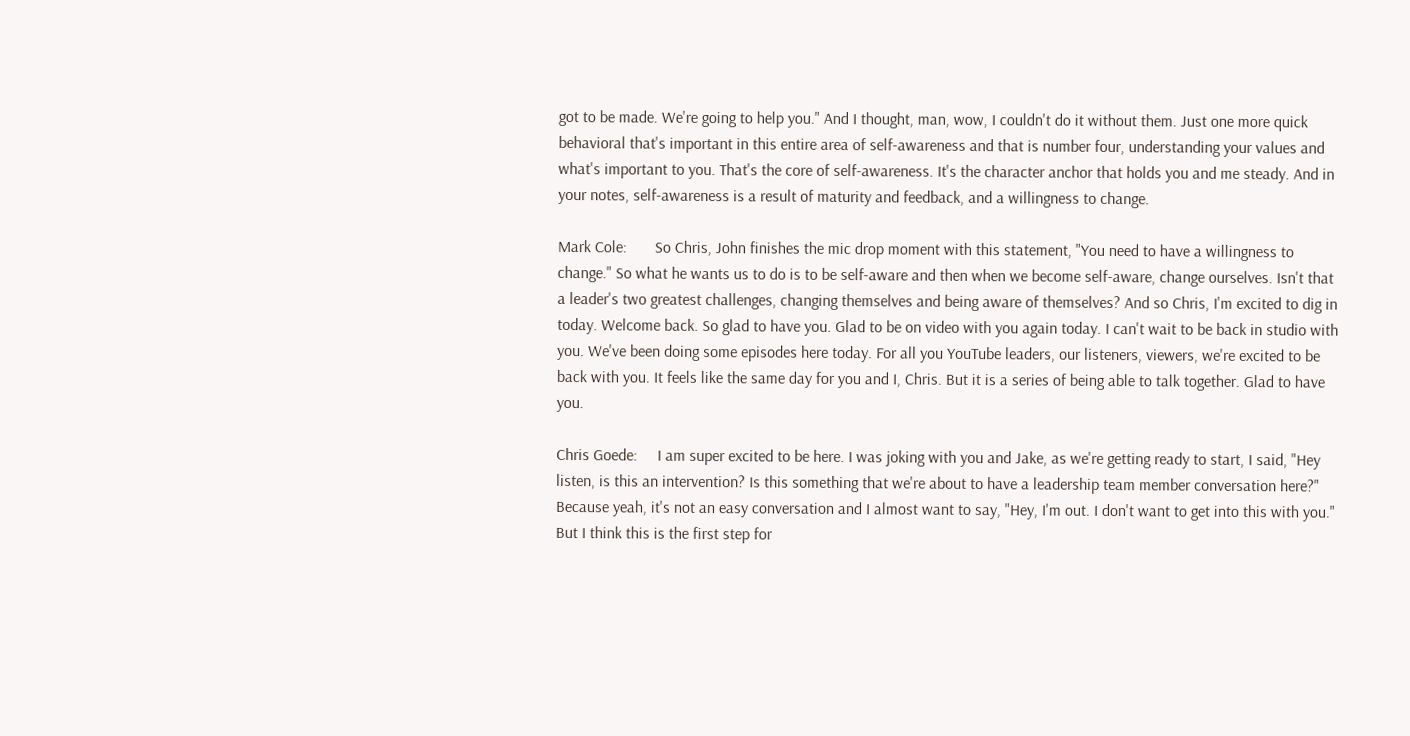got to be made. We're going to help you." And I thought, man, wow, I couldn't do it without them. Just one more quick behavioral that's important in this entire area of self-awareness and that is number four, understanding your values and what's important to you. That's the core of self-awareness. It's the character anchor that holds you and me steady. And in your notes, self-awareness is a result of maturity and feedback, and a willingness to change.

Mark Cole:       So Chris, John finishes the mic drop moment with this statement, "You need to have a willingness to change." So what he wants us to do is to be self-aware and then when we become self-aware, change ourselves. Isn't that a leader's two greatest challenges, changing themselves and being aware of themselves? And so Chris, I'm excited to dig in today. Welcome back. So glad to have you. Glad to be on video with you again today. I can't wait to be back in studio with you. We've been doing some episodes here today. For all you YouTube leaders, our listeners, viewers, we're excited to be back with you. It feels like the same day for you and I, Chris. But it is a series of being able to talk together. Glad to have you.

Chris Goede:     I am super excited to be here. I was joking with you and Jake, as we're getting ready to start, I said, "Hey listen, is this an intervention? Is this something that we're about to have a leadership team member conversation here?" Because yeah, it's not an easy conversation and I almost want to say, "Hey, I'm out. I don't want to get into this with you." But I think this is the first step for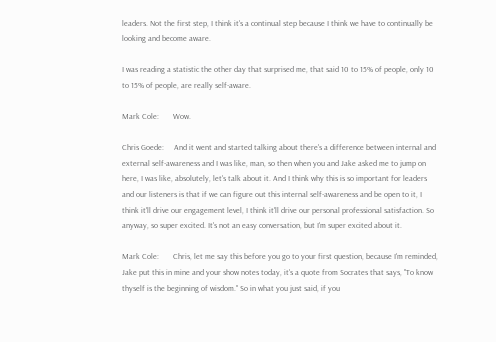leaders. Not the first step, I think it's a continual step because I think we have to continually be looking and become aware.

I was reading a statistic the other day that surprised me, that said 10 to 15% of people, only 10 to 15% of people, are really self-aware.

Mark Cole:       Wow.

Chris Goede:     And it went and started talking about there's a difference between internal and external self-awareness and I was like, man, so then when you and Jake asked me to jump on here, I was like, absolutely, let's talk about it. And I think why this is so important for leaders and our listeners is that if we can figure out this internal self-awareness and be open to it, I think it'll drive our engagement level, I think it'll drive our personal professional satisfaction. So anyway, so super excited. It's not an easy conversation, but I'm super excited about it.

Mark Cole:       Chris, let me say this before you go to your first question, because I'm reminded, Jake put this in mine and your show notes today, it's a quote from Socrates that says, "To know thyself is the beginning of wisdom." So in what you just said, if you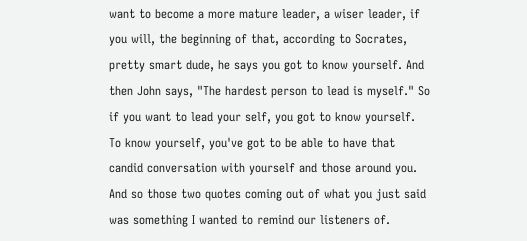want to become a more mature leader, a wiser leader, if you will, the beginning of that, according to Socrates, pretty smart dude, he says you got to know yourself. And then John says, "The hardest person to lead is myself." So if you want to lead your self, you got to know yourself. To know yourself, you've got to be able to have that candid conversation with yourself and those around you. And so those two quotes coming out of what you just said was something I wanted to remind our listeners of.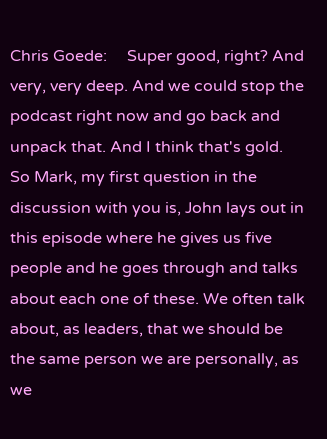Chris Goede:     Super good, right? And very, very deep. And we could stop the podcast right now and go back and unpack that. And I think that's gold. So Mark, my first question in the discussion with you is, John lays out in this episode where he gives us five people and he goes through and talks about each one of these. We often talk about, as leaders, that we should be the same person we are personally, as we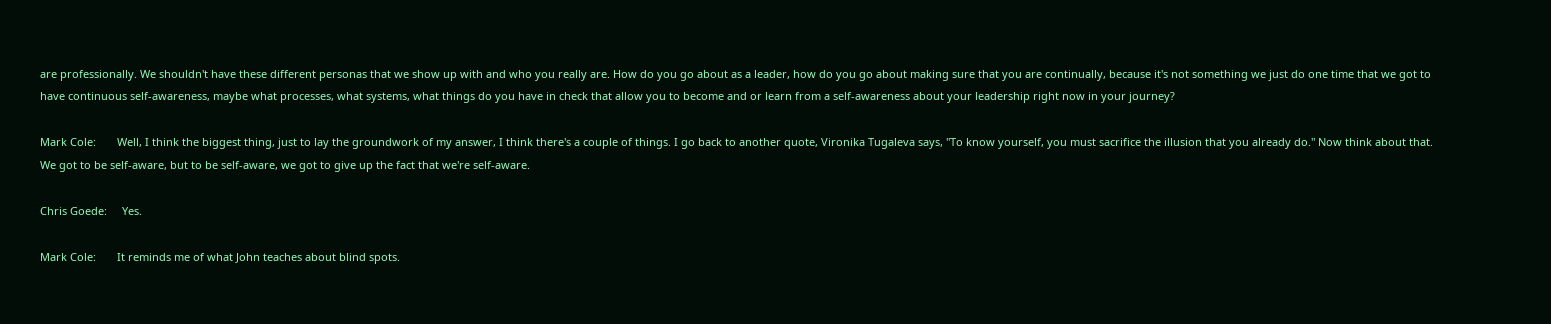are professionally. We shouldn't have these different personas that we show up with and who you really are. How do you go about as a leader, how do you go about making sure that you are continually, because it's not something we just do one time that we got to have continuous self-awareness, maybe what processes, what systems, what things do you have in check that allow you to become and or learn from a self-awareness about your leadership right now in your journey?

Mark Cole:       Well, I think the biggest thing, just to lay the groundwork of my answer, I think there's a couple of things. I go back to another quote, Vironika Tugaleva says, "To know yourself, you must sacrifice the illusion that you already do." Now think about that. We got to be self-aware, but to be self-aware, we got to give up the fact that we're self-aware.

Chris Goede:     Yes.

Mark Cole:       It reminds me of what John teaches about blind spots.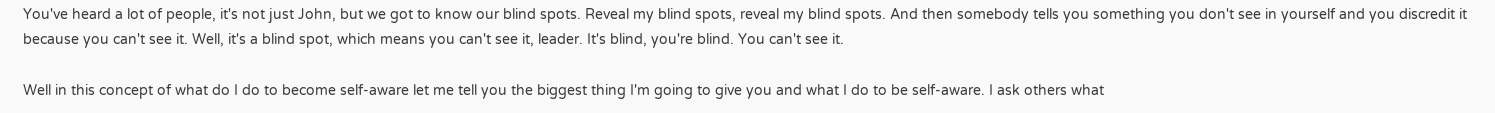You've heard a lot of people, it's not just John, but we got to know our blind spots. Reveal my blind spots, reveal my blind spots. And then somebody tells you something you don't see in yourself and you discredit it because you can't see it. Well, it's a blind spot, which means you can't see it, leader. It's blind, you're blind. You can't see it.

Well in this concept of what do I do to become self-aware let me tell you the biggest thing I'm going to give you and what I do to be self-aware. I ask others what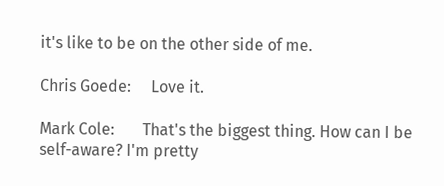it's like to be on the other side of me.

Chris Goede:     Love it.

Mark Cole:       That's the biggest thing. How can I be self-aware? I'm pretty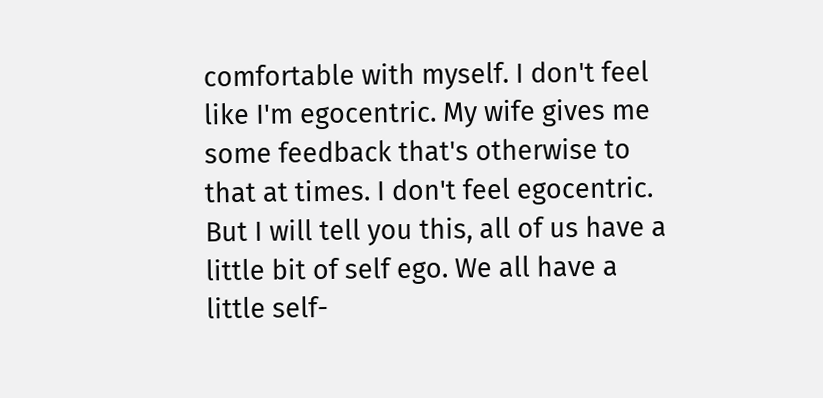comfortable with myself. I don't feel like I'm egocentric. My wife gives me some feedback that's otherwise to that at times. I don't feel egocentric. But I will tell you this, all of us have a little bit of self ego. We all have a little self-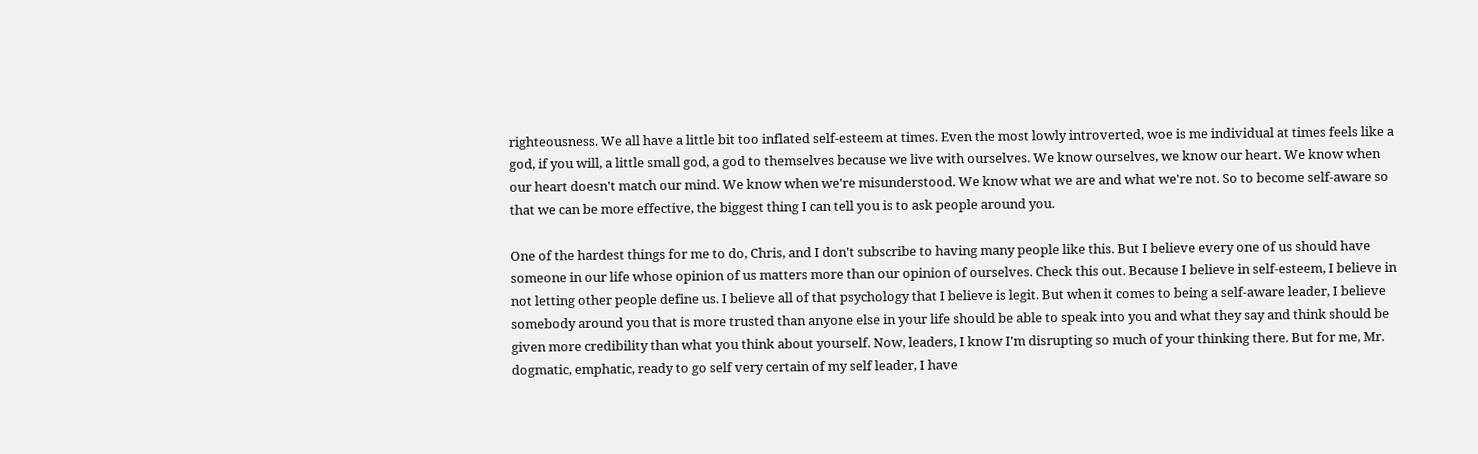righteousness. We all have a little bit too inflated self-esteem at times. Even the most lowly introverted, woe is me individual at times feels like a god, if you will, a little small god, a god to themselves because we live with ourselves. We know ourselves, we know our heart. We know when our heart doesn't match our mind. We know when we're misunderstood. We know what we are and what we're not. So to become self-aware so that we can be more effective, the biggest thing I can tell you is to ask people around you.

One of the hardest things for me to do, Chris, and I don't subscribe to having many people like this. But I believe every one of us should have someone in our life whose opinion of us matters more than our opinion of ourselves. Check this out. Because I believe in self-esteem, I believe in not letting other people define us. I believe all of that psychology that I believe is legit. But when it comes to being a self-aware leader, I believe somebody around you that is more trusted than anyone else in your life should be able to speak into you and what they say and think should be given more credibility than what you think about yourself. Now, leaders, I know I'm disrupting so much of your thinking there. But for me, Mr. dogmatic, emphatic, ready to go self very certain of my self leader, I have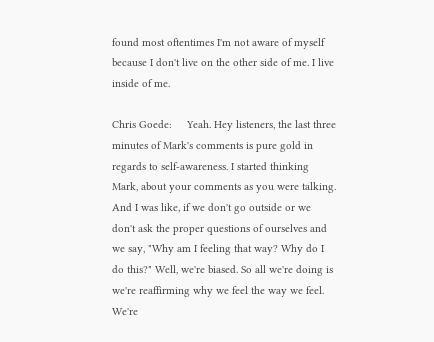found most oftentimes I'm not aware of myself because I don't live on the other side of me. I live inside of me.

Chris Goede:     Yeah. Hey listeners, the last three minutes of Mark's comments is pure gold in regards to self-awareness. I started thinking Mark, about your comments as you were talking. And I was like, if we don't go outside or we don't ask the proper questions of ourselves and we say, "Why am I feeling that way? Why do I do this?" Well, we're biased. So all we're doing is we're reaffirming why we feel the way we feel. We're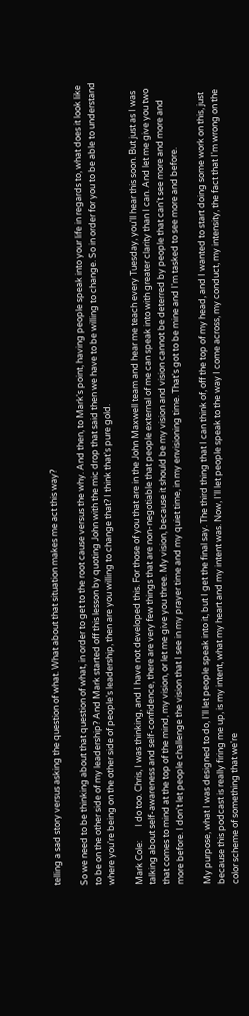telling a sad story versus asking the question of what. What about that situation makes me act this way?

So we need to be thinking about that question of what, in order to get to the root cause versus the why. And then, to Mark's point, having people speak into your life in regards to, what does it look like to be on the other side of my leadership? And Mark started off this lesson by quoting John with the mic drop that said then we have to be willing to change. So in order for you to be able to understand where you're being on the other side of people's leadership, then are you willing to change that? I think that's pure gold.

Mark Cole:       I do too. Chris, I was thinking, and I have not developed this. For those of you that are in the John Maxwell team and hear me teach every Tuesday, you'll hear this soon. But just as I was talking about self-awareness and self-confidence, there are very few things that are non-negotiable that people external of me can speak into with greater clarity than I can. And let me give you two that comes to mind at the top of the mind, my vision, or let me give you three. My vision, because it should be my vision and vision cannot be deterred by people that can't see more and more and more before. I don't let people challenge the vision that I see in my prayer time and my quiet time, in my envisioning time. That's got to be mine and I'm tasked to see more and before.

My purpose, what I was designed to do, I'll let people speak into it, but I get the final say. The third thing that I can think of, off the top of my head, and I wanted to start doing some work on this, just because this podcast is really firing me up, is my intent, what my heart and my intent was. Now, I'll let people speak to the way I come across, my conduct, my intensity, the fact that I'm wrong on the color scheme of something that we're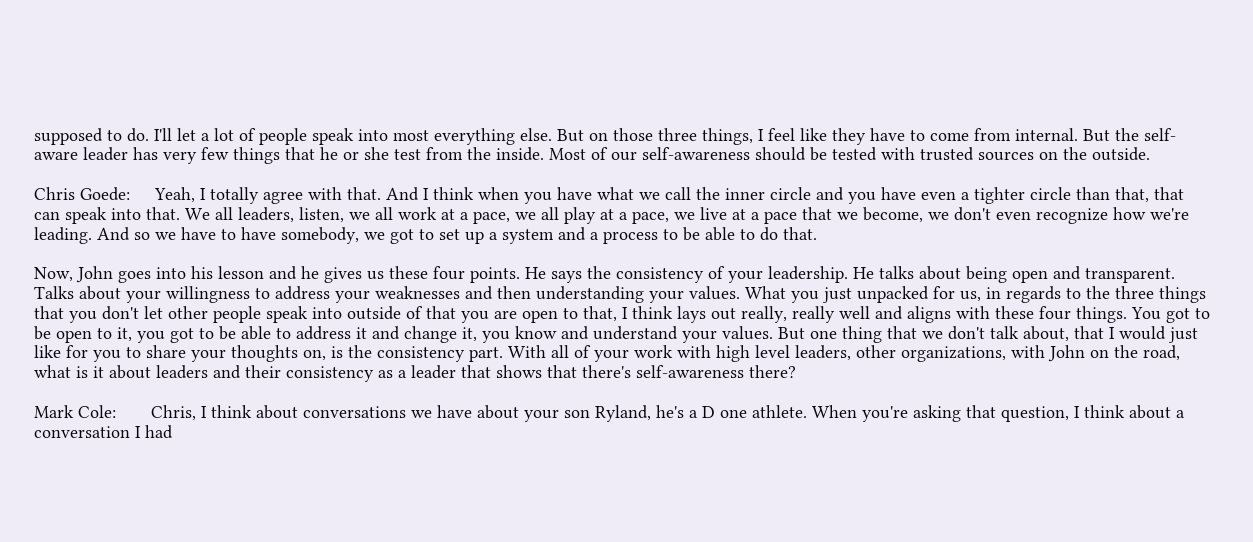supposed to do. I'll let a lot of people speak into most everything else. But on those three things, I feel like they have to come from internal. But the self-aware leader has very few things that he or she test from the inside. Most of our self-awareness should be tested with trusted sources on the outside.

Chris Goede:     Yeah, I totally agree with that. And I think when you have what we call the inner circle and you have even a tighter circle than that, that can speak into that. We all leaders, listen, we all work at a pace, we all play at a pace, we live at a pace that we become, we don't even recognize how we're leading. And so we have to have somebody, we got to set up a system and a process to be able to do that.

Now, John goes into his lesson and he gives us these four points. He says the consistency of your leadership. He talks about being open and transparent. Talks about your willingness to address your weaknesses and then understanding your values. What you just unpacked for us, in regards to the three things that you don't let other people speak into outside of that you are open to that, I think lays out really, really well and aligns with these four things. You got to be open to it, you got to be able to address it and change it, you know and understand your values. But one thing that we don't talk about, that I would just like for you to share your thoughts on, is the consistency part. With all of your work with high level leaders, other organizations, with John on the road, what is it about leaders and their consistency as a leader that shows that there's self-awareness there?

Mark Cole:       Chris, I think about conversations we have about your son Ryland, he's a D one athlete. When you're asking that question, I think about a conversation I had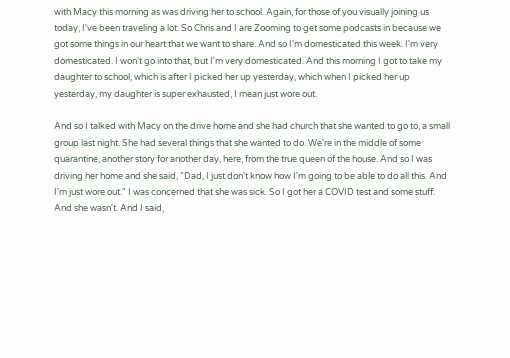with Macy this morning as was driving her to school. Again, for those of you visually joining us today, I've been traveling a lot. So Chris and I are Zooming to get some podcasts in because we got some things in our heart that we want to share. And so I'm domesticated this week. I'm very domesticated. I won't go into that, but I'm very domesticated. And this morning I got to take my daughter to school, which is after I picked her up yesterday, which when I picked her up yesterday, my daughter is super exhausted, I mean just wore out.

And so I talked with Macy on the drive home and she had church that she wanted to go to, a small group last night. She had several things that she wanted to do. We're in the middle of some quarantine, another story for another day, here, from the true queen of the house. And so I was driving her home and she said, "Dad, I just don't know how I'm going to be able to do all this. And I'm just wore out." I was concerned that she was sick. So I got her a COVID test and some stuff. And she wasn't. And I said,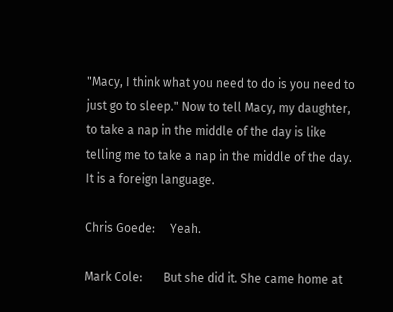"Macy, I think what you need to do is you need to just go to sleep." Now to tell Macy, my daughter, to take a nap in the middle of the day is like telling me to take a nap in the middle of the day. It is a foreign language.

Chris Goede:     Yeah.

Mark Cole:       But she did it. She came home at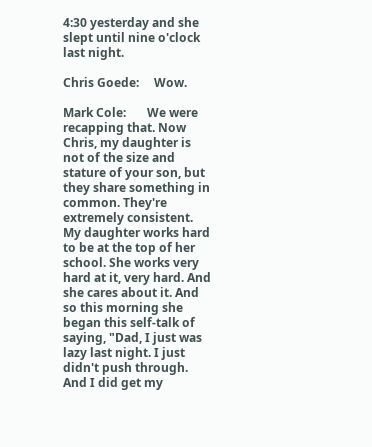4:30 yesterday and she slept until nine o'clock last night.

Chris Goede:     Wow.

Mark Cole:       We were recapping that. Now Chris, my daughter is not of the size and stature of your son, but they share something in common. They're extremely consistent. My daughter works hard to be at the top of her school. She works very hard at it, very hard. And she cares about it. And so this morning she began this self-talk of saying, "Dad, I just was lazy last night. I just didn't push through. And I did get my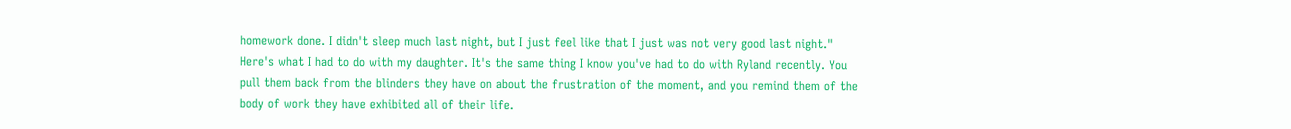homework done. I didn't sleep much last night, but I just feel like that I just was not very good last night." Here's what I had to do with my daughter. It's the same thing I know you've had to do with Ryland recently. You pull them back from the blinders they have on about the frustration of the moment, and you remind them of the body of work they have exhibited all of their life.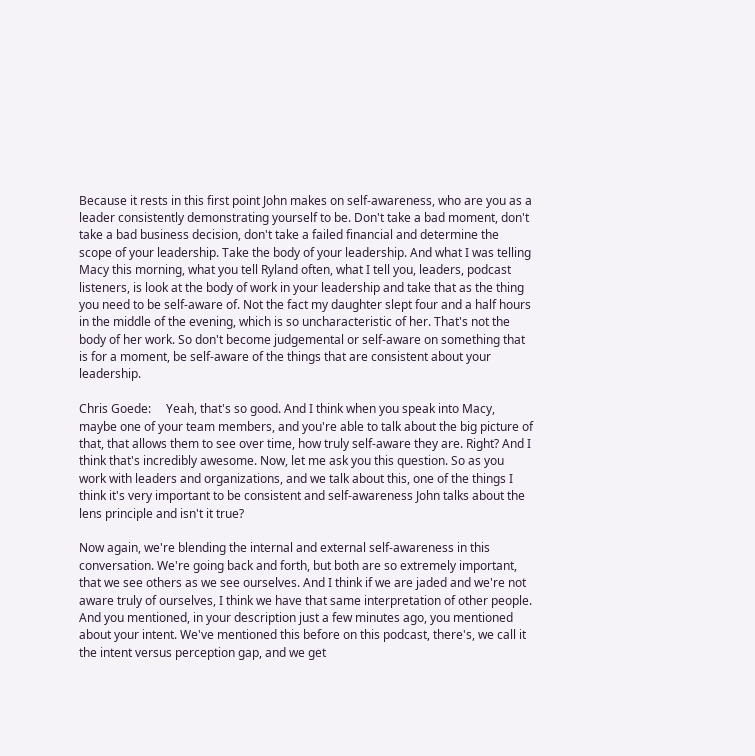Because it rests in this first point John makes on self-awareness, who are you as a leader consistently demonstrating yourself to be. Don't take a bad moment, don't take a bad business decision, don't take a failed financial and determine the scope of your leadership. Take the body of your leadership. And what I was telling Macy this morning, what you tell Ryland often, what I tell you, leaders, podcast listeners, is look at the body of work in your leadership and take that as the thing you need to be self-aware of. Not the fact my daughter slept four and a half hours in the middle of the evening, which is so uncharacteristic of her. That's not the body of her work. So don't become judgemental or self-aware on something that is for a moment, be self-aware of the things that are consistent about your leadership.

Chris Goede:     Yeah, that's so good. And I think when you speak into Macy, maybe one of your team members, and you're able to talk about the big picture of that, that allows them to see over time, how truly self-aware they are. Right? And I think that's incredibly awesome. Now, let me ask you this question. So as you work with leaders and organizations, and we talk about this, one of the things I think it's very important to be consistent and self-awareness John talks about the lens principle and isn't it true?

Now again, we're blending the internal and external self-awareness in this conversation. We're going back and forth, but both are so extremely important, that we see others as we see ourselves. And I think if we are jaded and we're not aware truly of ourselves, I think we have that same interpretation of other people. And you mentioned, in your description just a few minutes ago, you mentioned about your intent. We've mentioned this before on this podcast, there's, we call it the intent versus perception gap, and we get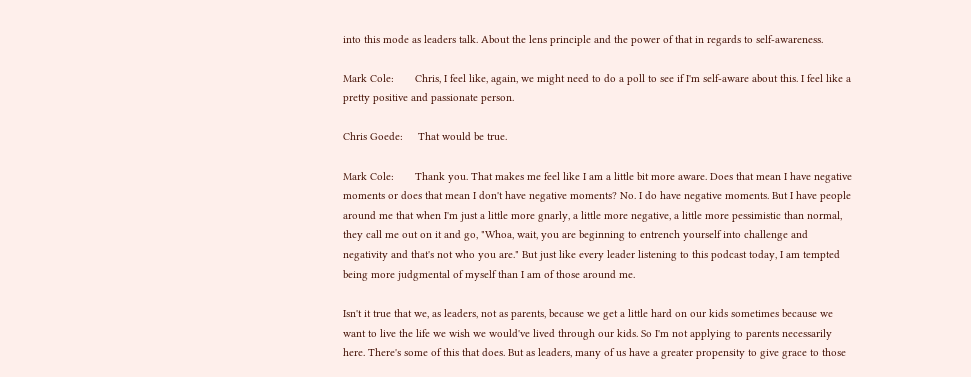into this mode as leaders talk. About the lens principle and the power of that in regards to self-awareness.

Mark Cole:       Chris, I feel like, again, we might need to do a poll to see if I'm self-aware about this. I feel like a pretty positive and passionate person.

Chris Goede:     That would be true.

Mark Cole:       Thank you. That makes me feel like I am a little bit more aware. Does that mean I have negative moments or does that mean I don't have negative moments? No. I do have negative moments. But I have people around me that when I'm just a little more gnarly, a little more negative, a little more pessimistic than normal, they call me out on it and go, "Whoa, wait, you are beginning to entrench yourself into challenge and negativity and that's not who you are." But just like every leader listening to this podcast today, I am tempted being more judgmental of myself than I am of those around me.

Isn't it true that we, as leaders, not as parents, because we get a little hard on our kids sometimes because we want to live the life we wish we would've lived through our kids. So I'm not applying to parents necessarily here. There's some of this that does. But as leaders, many of us have a greater propensity to give grace to those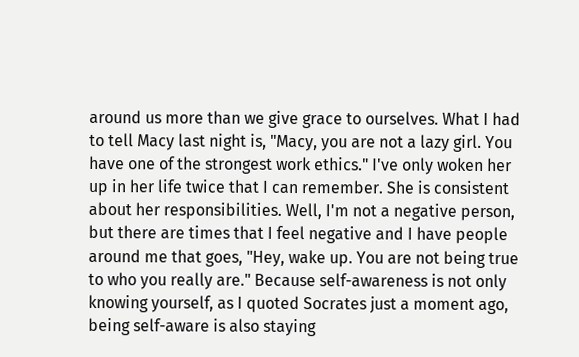around us more than we give grace to ourselves. What I had to tell Macy last night is, "Macy, you are not a lazy girl. You have one of the strongest work ethics." I've only woken her up in her life twice that I can remember. She is consistent about her responsibilities. Well, I'm not a negative person, but there are times that I feel negative and I have people around me that goes, "Hey, wake up. You are not being true to who you really are." Because self-awareness is not only knowing yourself, as I quoted Socrates just a moment ago, being self-aware is also staying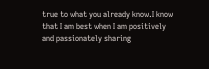true to what you already know.I know that I am best when I am positively and passionately sharing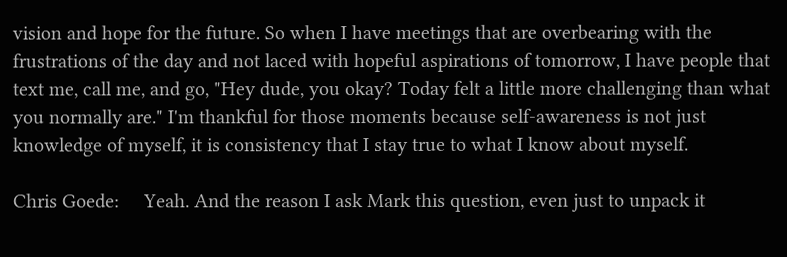vision and hope for the future. So when I have meetings that are overbearing with the frustrations of the day and not laced with hopeful aspirations of tomorrow, I have people that text me, call me, and go, "Hey dude, you okay? Today felt a little more challenging than what you normally are." I'm thankful for those moments because self-awareness is not just knowledge of myself, it is consistency that I stay true to what I know about myself.

Chris Goede:     Yeah. And the reason I ask Mark this question, even just to unpack it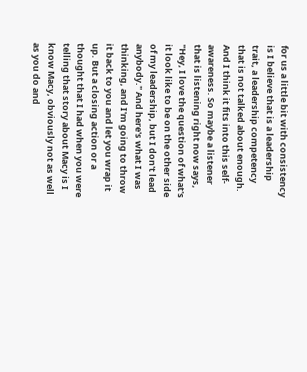for us a little bit with consistency is I believe that is a leadership trait, a leadership competency that is not talked about enough. And I think it fits into this self-awareness. So maybe a listener that is listening right now says, "Hey, I love the question of what's it look like to be on the other side of my leadership, but I don't lead anybody." And here's what I was thinking, and I'm going to throw it back to you and let you wrap it up. But a closing action or a thought that I had when you were telling that story about Macy is I know Macy, obviously not as well as you do and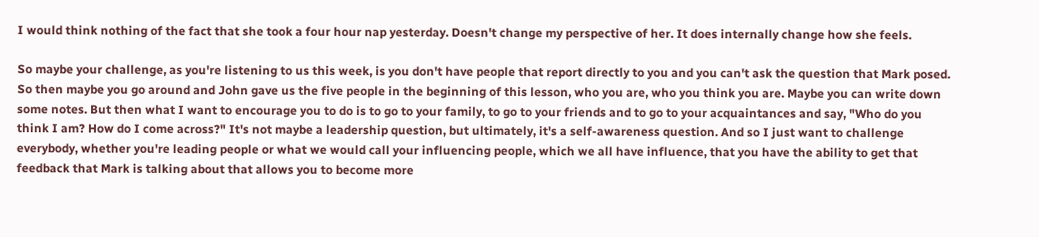I would think nothing of the fact that she took a four hour nap yesterday. Doesn't change my perspective of her. It does internally change how she feels.

So maybe your challenge, as you're listening to us this week, is you don't have people that report directly to you and you can't ask the question that Mark posed. So then maybe you go around and John gave us the five people in the beginning of this lesson, who you are, who you think you are. Maybe you can write down some notes. But then what I want to encourage you to do is to go to your family, to go to your friends and to go to your acquaintances and say, "Who do you think I am? How do I come across?" It's not maybe a leadership question, but ultimately, it's a self-awareness question. And so I just want to challenge everybody, whether you're leading people or what we would call your influencing people, which we all have influence, that you have the ability to get that feedback that Mark is talking about that allows you to become more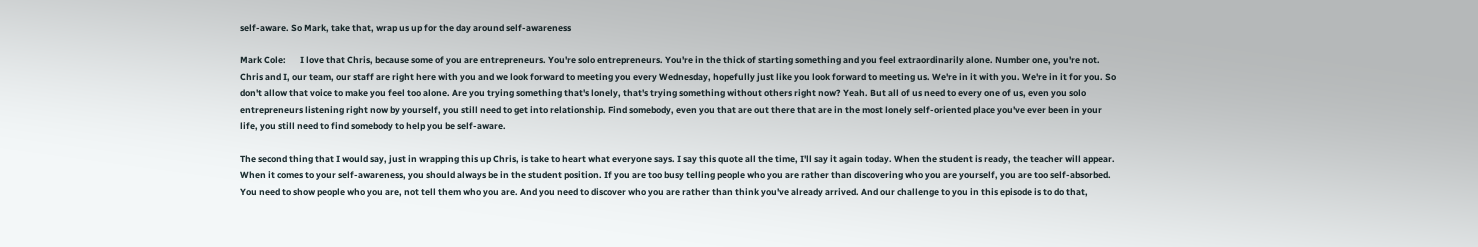self-aware. So Mark, take that, wrap us up for the day around self-awareness

Mark Cole:       I love that Chris, because some of you are entrepreneurs. You're solo entrepreneurs. You're in the thick of starting something and you feel extraordinarily alone. Number one, you're not. Chris and I, our team, our staff are right here with you and we look forward to meeting you every Wednesday, hopefully just like you look forward to meeting us. We're in it with you. We're in it for you. So don't allow that voice to make you feel too alone. Are you trying something that's lonely, that's trying something without others right now? Yeah. But all of us need to every one of us, even you solo entrepreneurs listening right now by yourself, you still need to get into relationship. Find somebody, even you that are out there that are in the most lonely self-oriented place you've ever been in your life, you still need to find somebody to help you be self-aware.

The second thing that I would say, just in wrapping this up Chris, is take to heart what everyone says. I say this quote all the time, I'll say it again today. When the student is ready, the teacher will appear. When it comes to your self-awareness, you should always be in the student position. If you are too busy telling people who you are rather than discovering who you are yourself, you are too self-absorbed. You need to show people who you are, not tell them who you are. And you need to discover who you are rather than think you've already arrived. And our challenge to you in this episode is to do that,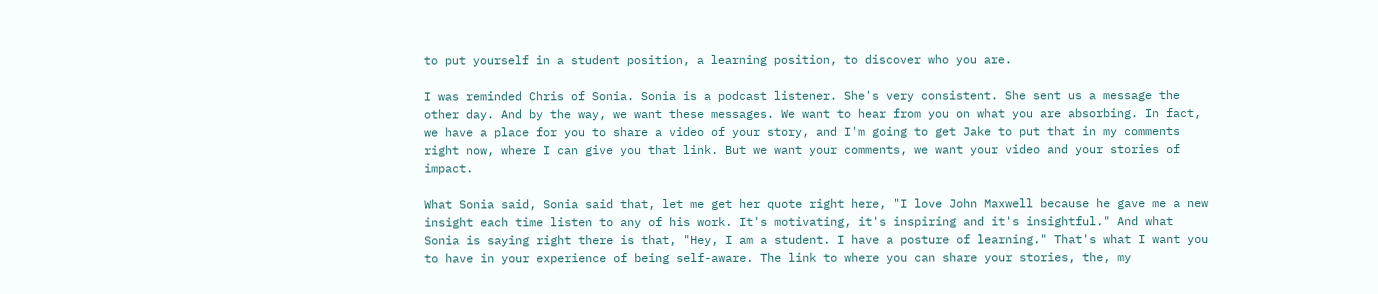to put yourself in a student position, a learning position, to discover who you are.

I was reminded Chris of Sonia. Sonia is a podcast listener. She's very consistent. She sent us a message the other day. And by the way, we want these messages. We want to hear from you on what you are absorbing. In fact, we have a place for you to share a video of your story, and I'm going to get Jake to put that in my comments right now, where I can give you that link. But we want your comments, we want your video and your stories of impact.

What Sonia said, Sonia said that, let me get her quote right here, "I love John Maxwell because he gave me a new insight each time listen to any of his work. It's motivating, it's inspiring and it's insightful." And what Sonia is saying right there is that, "Hey, I am a student. I have a posture of learning." That's what I want you to have in your experience of being self-aware. The link to where you can share your stories, the, my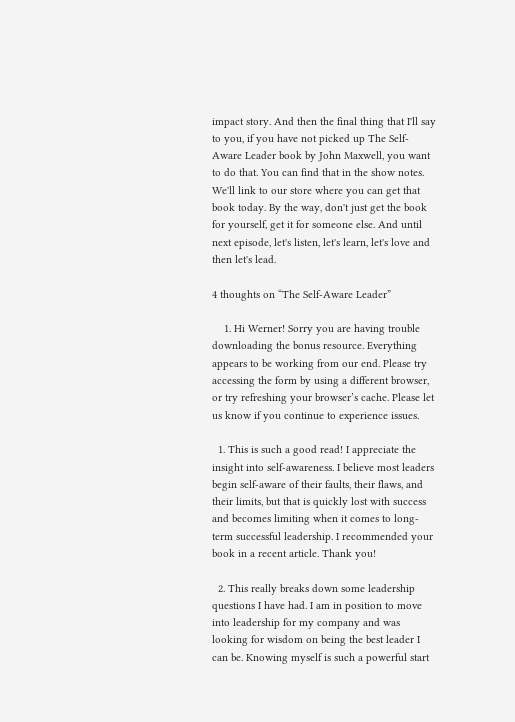impact story. And then the final thing that I'll say to you, if you have not picked up The Self-Aware Leader book by John Maxwell, you want to do that. You can find that in the show notes. We'll link to our store where you can get that book today. By the way, don't just get the book for yourself, get it for someone else. And until next episode, let's listen, let's learn, let's love and then let's lead.

4 thoughts on “The Self-Aware Leader”

    1. Hi Werner! Sorry you are having trouble downloading the bonus resource. Everything appears to be working from our end. Please try accessing the form by using a different browser, or try refreshing your browser’s cache. Please let us know if you continue to experience issues.

  1. This is such a good read! I appreciate the insight into self-awareness. I believe most leaders begin self-aware of their faults, their flaws, and their limits, but that is quickly lost with success and becomes limiting when it comes to long-term successful leadership. I recommended your book in a recent article. Thank you!

  2. This really breaks down some leadership questions I have had. I am in position to move into leadership for my company and was looking for wisdom on being the best leader I can be. Knowing myself is such a powerful start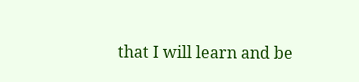that I will learn and be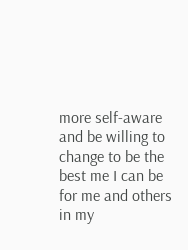more self-aware and be willing to change to be the best me I can be for me and others in my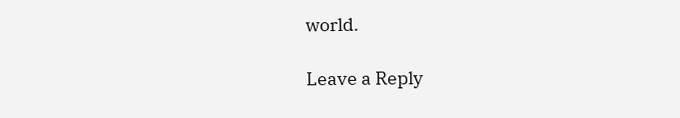world.

Leave a Reply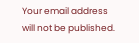Your email address will not be published.